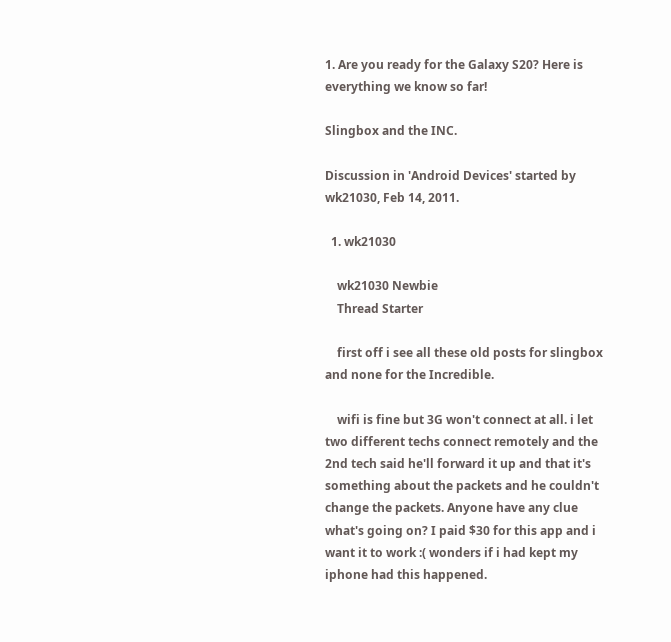1. Are you ready for the Galaxy S20? Here is everything we know so far!

Slingbox and the INC.

Discussion in 'Android Devices' started by wk21030, Feb 14, 2011.

  1. wk21030

    wk21030 Newbie
    Thread Starter

    first off i see all these old posts for slingbox and none for the Incredible.

    wifi is fine but 3G won't connect at all. i let two different techs connect remotely and the 2nd tech said he'll forward it up and that it's something about the packets and he couldn't change the packets. Anyone have any clue what's going on? I paid $30 for this app and i want it to work :( wonders if i had kept my iphone had this happened.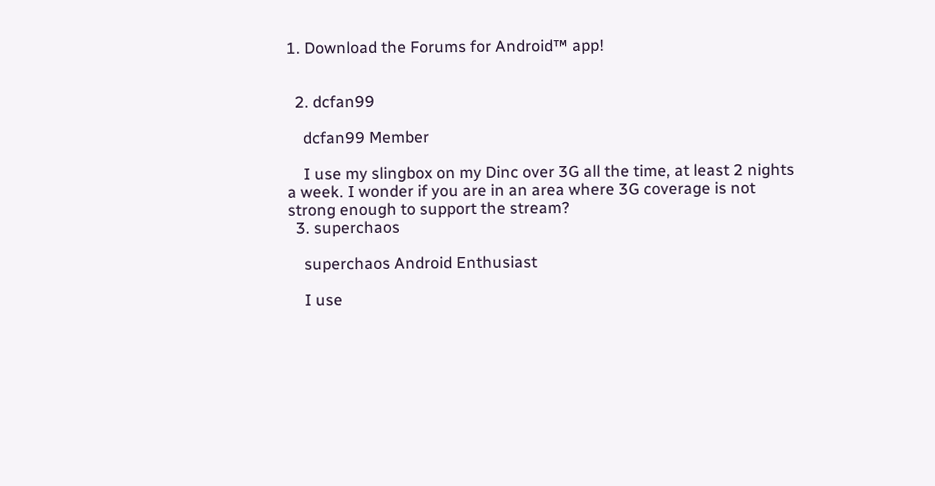1. Download the Forums for Android™ app!


  2. dcfan99

    dcfan99 Member

    I use my slingbox on my Dinc over 3G all the time, at least 2 nights a week. I wonder if you are in an area where 3G coverage is not strong enough to support the stream?
  3. superchaos

    superchaos Android Enthusiast

    I use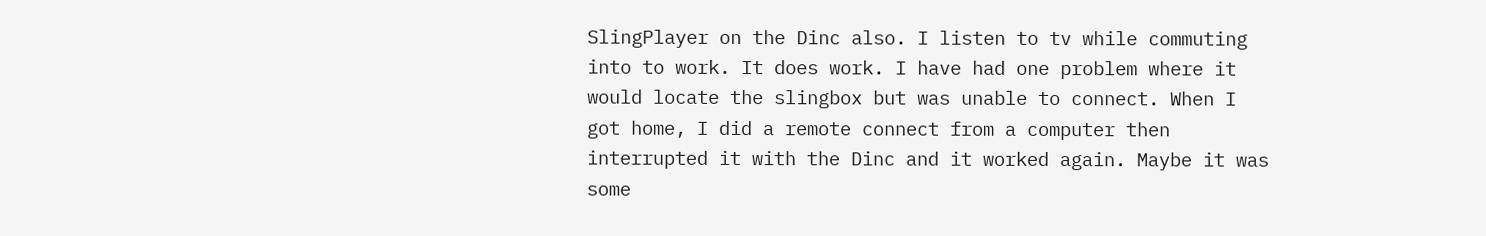SlingPlayer on the Dinc also. I listen to tv while commuting into to work. It does work. I have had one problem where it would locate the slingbox but was unable to connect. When I got home, I did a remote connect from a computer then interrupted it with the Dinc and it worked again. Maybe it was some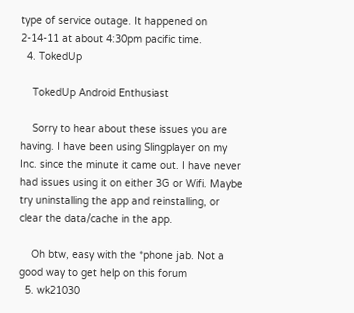type of service outage. It happened on 2-14-11 at about 4:30pm pacific time.
  4. TokedUp

    TokedUp Android Enthusiast

    Sorry to hear about these issues you are having. I have been using Slingplayer on my Inc. since the minute it came out. I have never had issues using it on either 3G or Wifi. Maybe try uninstalling the app and reinstalling, or clear the data/cache in the app.

    Oh btw, easy with the *phone jab. Not a good way to get help on this forum
  5. wk21030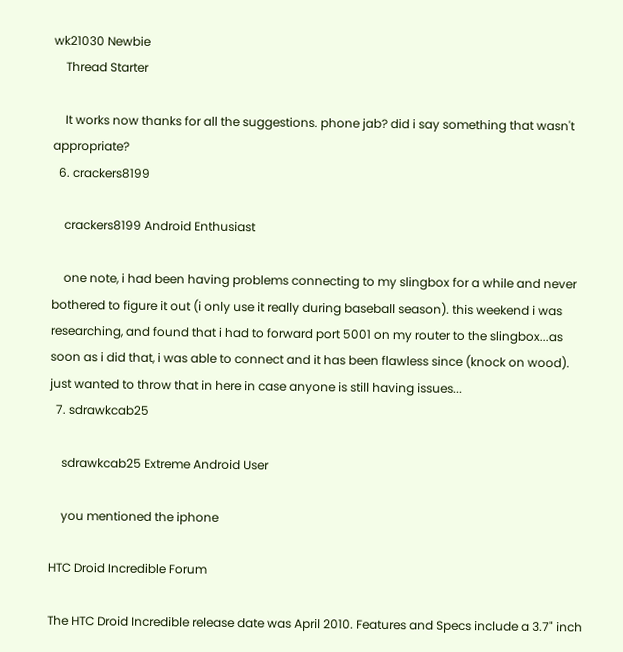wk21030 Newbie
    Thread Starter

    It works now thanks for all the suggestions. phone jab? did i say something that wasn't appropriate?
  6. crackers8199

    crackers8199 Android Enthusiast

    one note, i had been having problems connecting to my slingbox for a while and never bothered to figure it out (i only use it really during baseball season). this weekend i was researching, and found that i had to forward port 5001 on my router to the slingbox...as soon as i did that, i was able to connect and it has been flawless since (knock on wood). just wanted to throw that in here in case anyone is still having issues...
  7. sdrawkcab25

    sdrawkcab25 Extreme Android User

    you mentioned the iphone

HTC Droid Incredible Forum

The HTC Droid Incredible release date was April 2010. Features and Specs include a 3.7" inch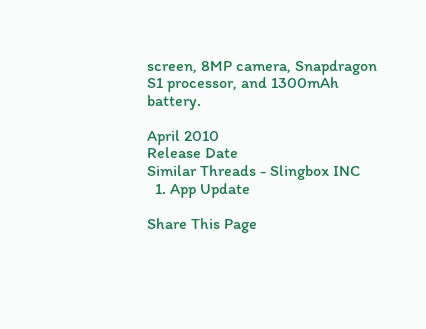screen, 8MP camera, Snapdragon S1 processor, and 1300mAh battery.

April 2010
Release Date
Similar Threads - Slingbox INC
  1. App Update

Share This Page